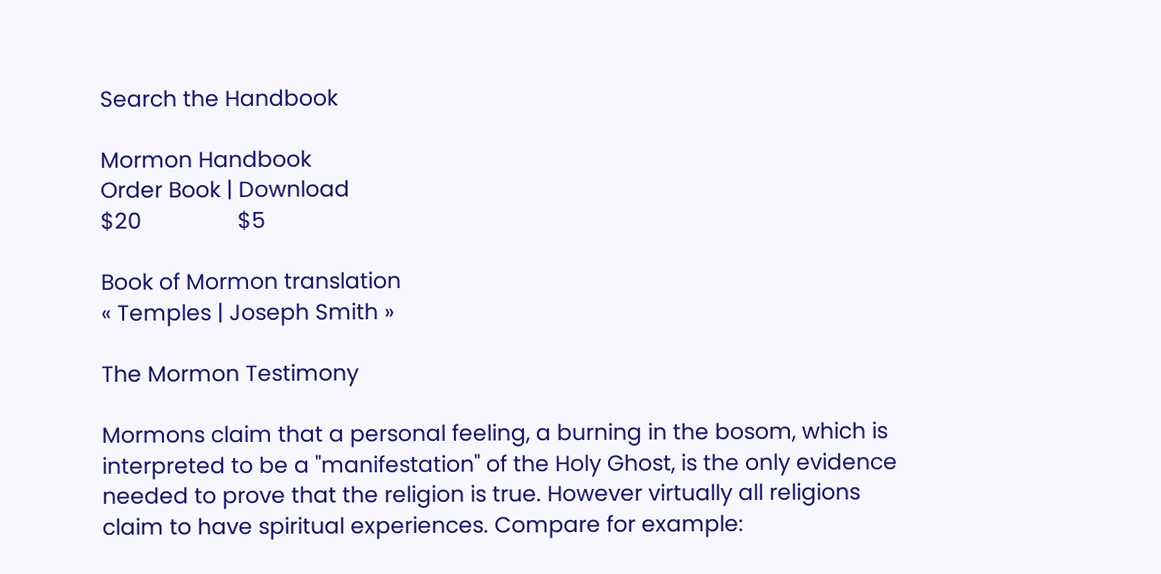Search the Handbook

Mormon Handbook
Order Book | Download
$20                $5

Book of Mormon translation
« Temples | Joseph Smith »

The Mormon Testimony

Mormons claim that a personal feeling, a burning in the bosom, which is interpreted to be a "manifestation" of the Holy Ghost, is the only evidence needed to prove that the religion is true. However virtually all religions claim to have spiritual experiences. Compare for example: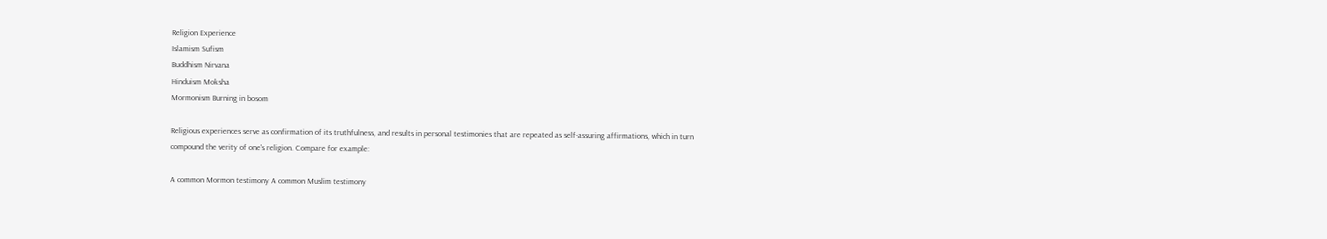Religion Experience
Islamism Sufism
Buddhism Nirvana
Hinduism Moksha
Mormonism Burning in bosom

Religious experiences serve as confirmation of its truthfulness, and results in personal testimonies that are repeated as self-assuring affirmations, which in turn compound the verity of one's religion. Compare for example:

A common Mormon testimony A common Muslim testimony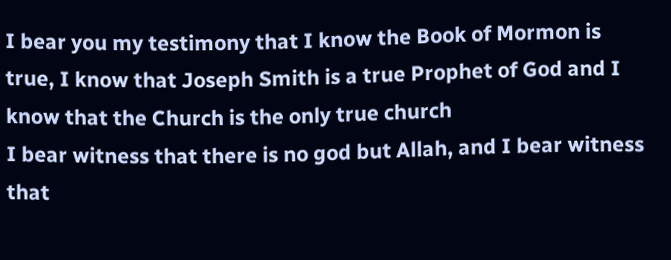I bear you my testimony that I know the Book of Mormon is true, I know that Joseph Smith is a true Prophet of God and I know that the Church is the only true church
I bear witness that there is no god but Allah, and I bear witness that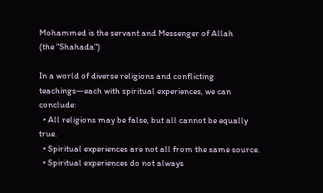Mohammed is the servant and Messenger of Allah
(the "Shahada")

In a world of diverse religions and conflicting teachings—each with spiritual experiences, we can conclude:
  • All religions may be false, but all cannot be equally true.
  • Spiritual experiences are not all from the same source.
  • Spiritual experiences do not always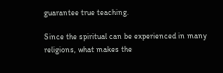guarantee true teaching.

Since the spiritual can be experienced in many religions, what makes the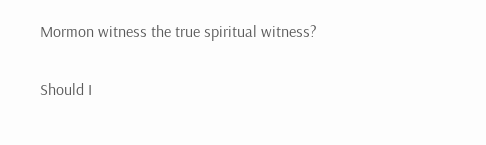Mormon witness the true spiritual witness?

Should I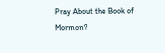Pray About the Book of Mormon?